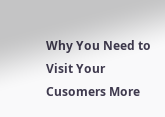Why You Need to Visit Your Cusomers More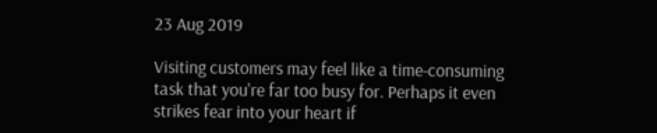23 Aug 2019

Visiting customers may feel like a time-consuming task that you're far too busy for. Perhaps it even strikes fear into your heart if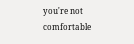you're not comfortable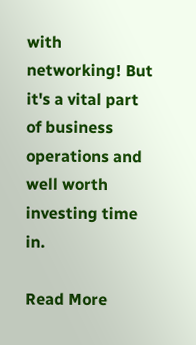with networking! But it's a vital part of business operations and well worth investing time in.

Read More